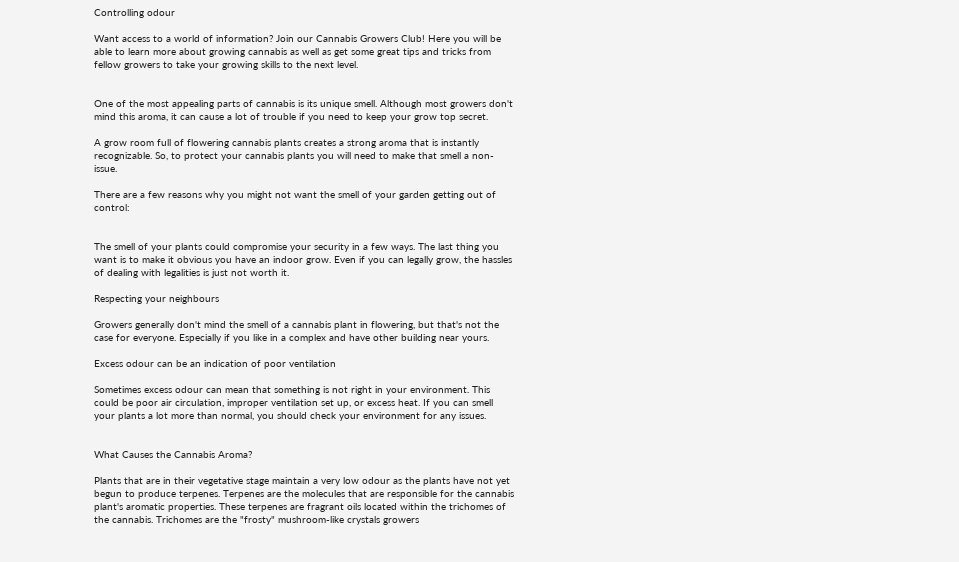Controlling odour

Want access to a world of information? Join our Cannabis Growers Club! Here you will be able to learn more about growing cannabis as well as get some great tips and tricks from fellow growers to take your growing skills to the next level.


One of the most appealing parts of cannabis is its unique smell. Although most growers don't mind this aroma, it can cause a lot of trouble if you need to keep your grow top secret.

A grow room full of flowering cannabis plants creates a strong aroma that is instantly recognizable. So, to protect your cannabis plants you will need to make that smell a non-issue.

There are a few reasons why you might not want the smell of your garden getting out of control:


The smell of your plants could compromise your security in a few ways. The last thing you want is to make it obvious you have an indoor grow. Even if you can legally grow, the hassles of dealing with legalities is just not worth it.

Respecting your neighbours

Growers generally don't mind the smell of a cannabis plant in flowering, but that's not the case for everyone. Especially if you like in a complex and have other building near yours.

Excess odour can be an indication of poor ventilation

Sometimes excess odour can mean that something is not right in your environment. This could be poor air circulation, improper ventilation set up, or excess heat. If you can smell your plants a lot more than normal, you should check your environment for any issues.


What Causes the Cannabis Aroma?

Plants that are in their vegetative stage maintain a very low odour as the plants have not yet begun to produce terpenes. Terpenes are the molecules that are responsible for the cannabis plant's aromatic properties. These terpenes are fragrant oils located within the trichomes of the cannabis. Trichomes are the "frosty" mushroom-like crystals growers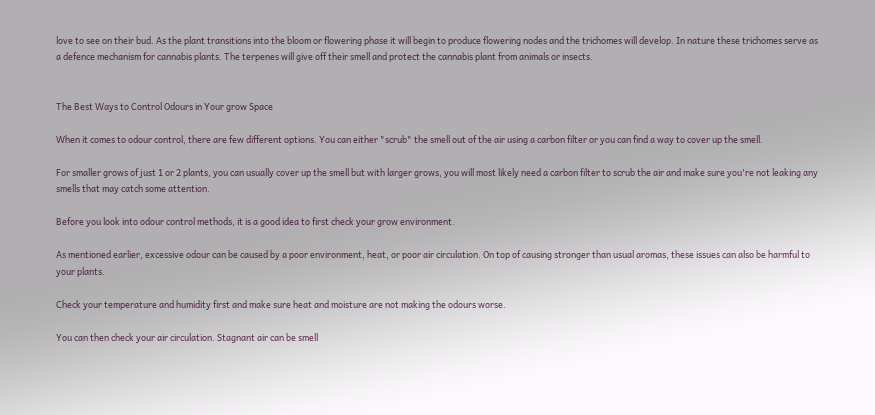love to see on their bud. As the plant transitions into the bloom or flowering phase it will begin to produce flowering nodes and the trichomes will develop. In nature these trichomes serve as a defence mechanism for cannabis plants. The terpenes will give off their smell and protect the cannabis plant from animals or insects.


The Best Ways to Control Odours in Your grow Space

When it comes to odour control, there are few different options. You can either "scrub" the smell out of the air using a carbon filter or you can find a way to cover up the smell.

For smaller grows of just 1 or 2 plants, you can usually cover up the smell but with larger grows, you will most likely need a carbon filter to scrub the air and make sure you're not leaking any smells that may catch some attention.

Before you look into odour control methods, it is a good idea to first check your grow environment.

As mentioned earlier, excessive odour can be caused by a poor environment, heat, or poor air circulation. On top of causing stronger than usual aromas, these issues can also be harmful to your plants.

Check your temperature and humidity first and make sure heat and moisture are not making the odours worse.

You can then check your air circulation. Stagnant air can be smell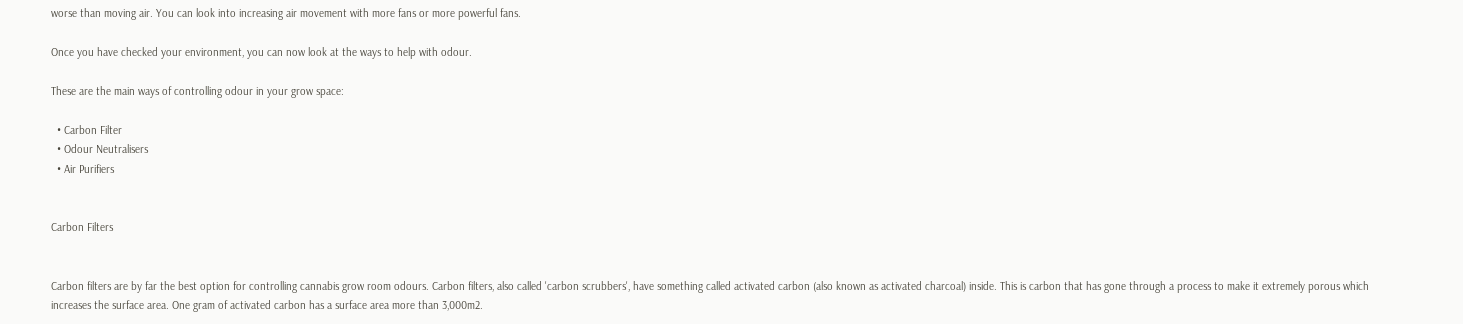worse than moving air. You can look into increasing air movement with more fans or more powerful fans.

Once you have checked your environment, you can now look at the ways to help with odour.

These are the main ways of controlling odour in your grow space:

  • Carbon Filter
  • Odour Neutralisers
  • Air Purifiers


Carbon Filters


Carbon filters are by far the best option for controlling cannabis grow room odours. Carbon filters, also called 'carbon scrubbers', have something called activated carbon (also known as activated charcoal) inside. This is carbon that has gone through a process to make it extremely porous which increases the surface area. One gram of activated carbon has a surface area more than 3,000m2.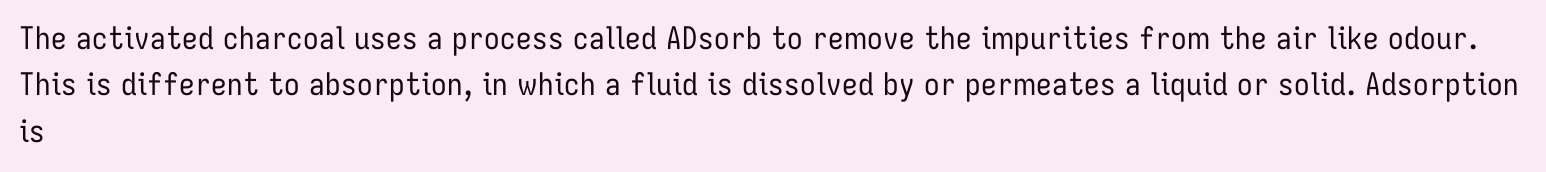The activated charcoal uses a process called ADsorb to remove the impurities from the air like odour. This is different to absorption, in which a fluid is dissolved by or permeates a liquid or solid. Adsorption is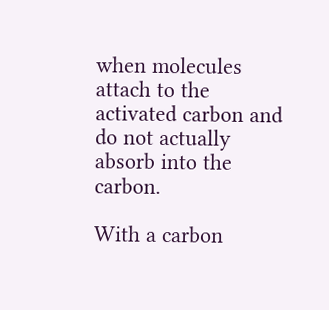when molecules attach to the activated carbon and do not actually absorb into the carbon.

With a carbon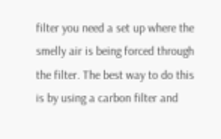filter you need a set up where the smelly air is being forced through the filter. The best way to do this is by using a carbon filter and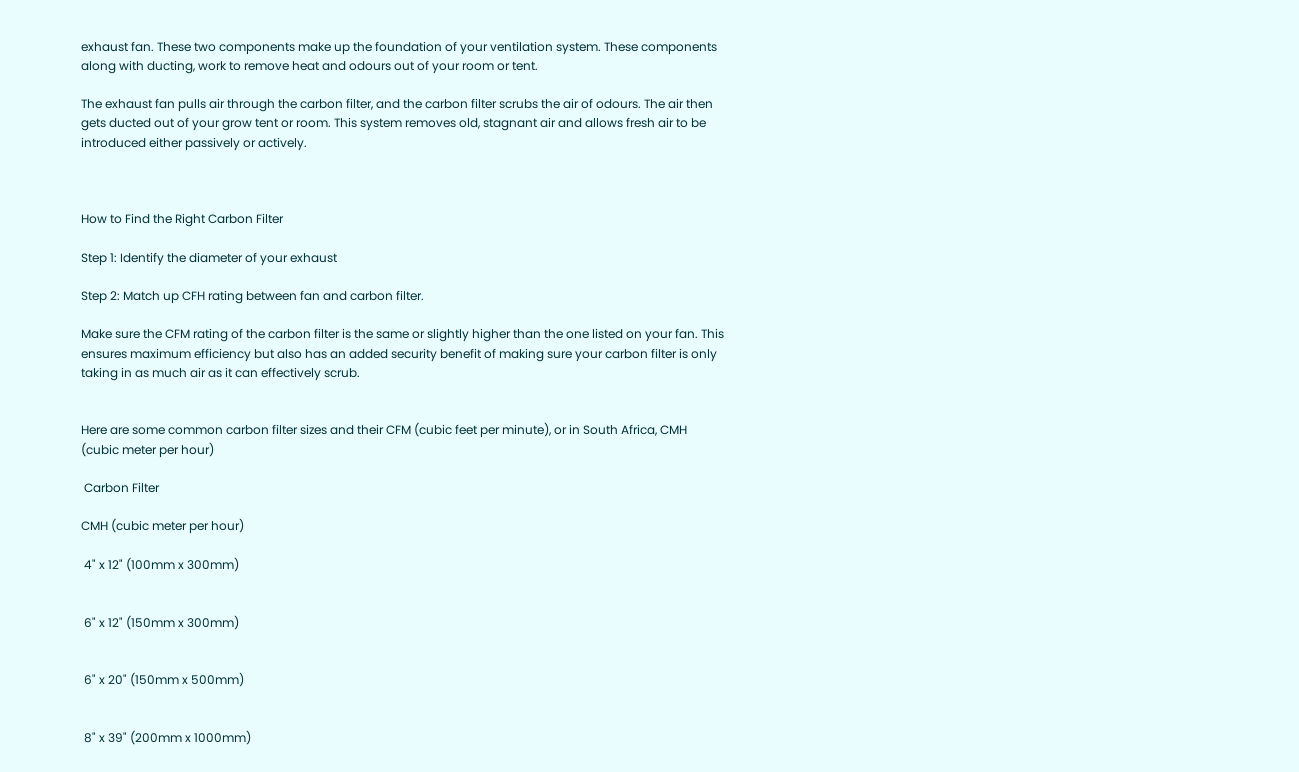exhaust fan. These two components make up the foundation of your ventilation system. These components along with ducting, work to remove heat and odours out of your room or tent.

The exhaust fan pulls air through the carbon filter, and the carbon filter scrubs the air of odours. The air then gets ducted out of your grow tent or room. This system removes old, stagnant air and allows fresh air to be introduced either passively or actively.



How to Find the Right Carbon Filter

Step 1: Identify the diameter of your exhaust

Step 2: Match up CFH rating between fan and carbon filter.

Make sure the CFM rating of the carbon filter is the same or slightly higher than the one listed on your fan. This ensures maximum efficiency but also has an added security benefit of making sure your carbon filter is only taking in as much air as it can effectively scrub.


Here are some common carbon filter sizes and their CFM (cubic feet per minute), or in South Africa, CMH (cubic meter per hour)

 Carbon Filter

CMH (cubic meter per hour)

 4" x 12" (100mm x 300mm)


 6" x 12" (150mm x 300mm)


 6" x 20" (150mm x 500mm)


 8" x 39" (200mm x 1000mm)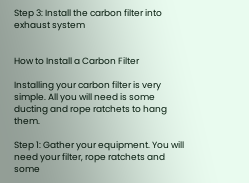Step 3: Install the carbon filter into exhaust system


How to Install a Carbon Filter

Installing your carbon filter is very simple. All you will need is some ducting and rope ratchets to hang them.

Step 1: Gather your equipment. You will need your filter, rope ratchets and some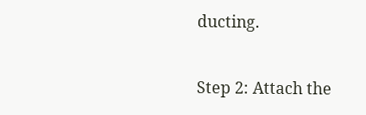ducting.

Step 2: Attach the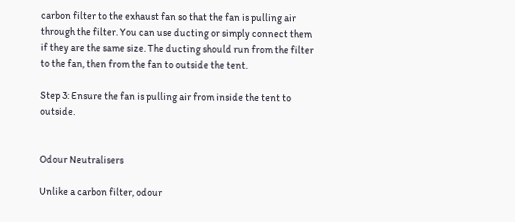carbon filter to the exhaust fan so that the fan is pulling air through the filter. You can use ducting or simply connect them if they are the same size. The ducting should run from the filter to the fan, then from the fan to outside the tent.

Step 3: Ensure the fan is pulling air from inside the tent to outside.


Odour Neutralisers

Unlike a carbon filter, odour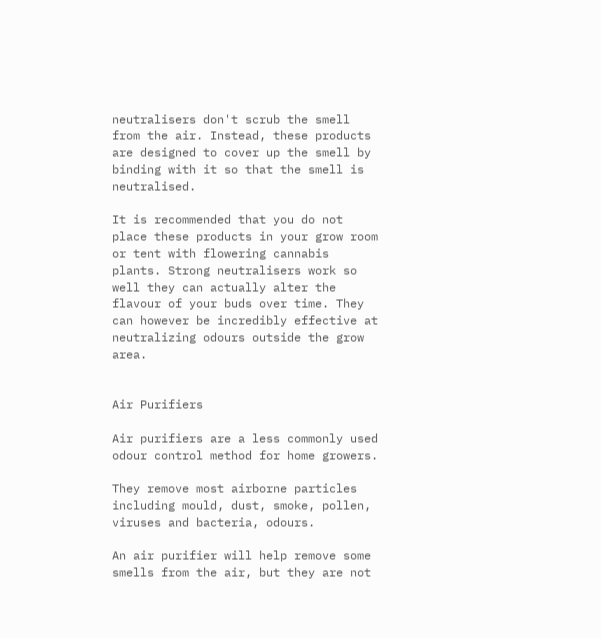neutralisers don't scrub the smell from the air. Instead, these products are designed to cover up the smell by binding with it so that the smell is neutralised.

It is recommended that you do not place these products in your grow room or tent with flowering cannabis plants. Strong neutralisers work so well they can actually alter the flavour of your buds over time. They can however be incredibly effective at neutralizing odours outside the grow area.


Air Purifiers

Air purifiers are a less commonly used odour control method for home growers.

They remove most airborne particles including mould, dust, smoke, pollen, viruses and bacteria, odours.

An air purifier will help remove some smells from the air, but they are not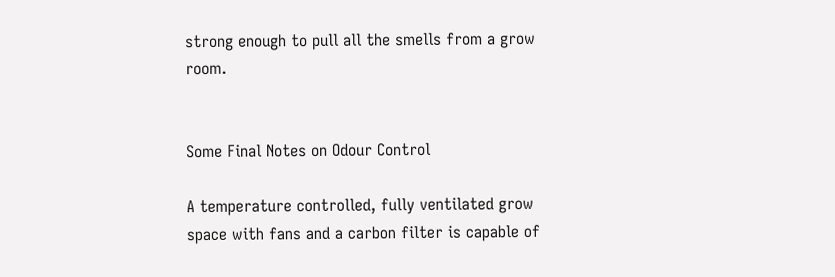strong enough to pull all the smells from a grow room.


Some Final Notes on Odour Control

A temperature controlled, fully ventilated grow space with fans and a carbon filter is capable of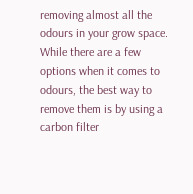removing almost all the odours in your grow space. While there are a few options when it comes to odours, the best way to remove them is by using a carbon filter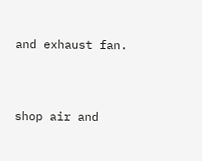and exhaust fan.


shop air and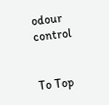odour control


To Top